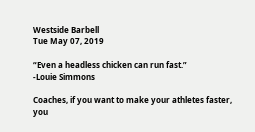Westside Barbell
Tue May 07, 2019

“Even a headless chicken can run fast.”
-Louie Simmons

Coaches, if you want to make your athletes faster, you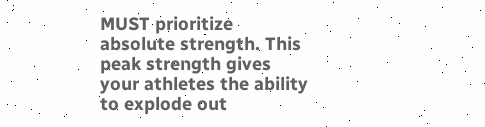MUST prioritize absolute strength. This peak strength gives your athletes the ability to explode out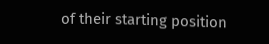of their starting position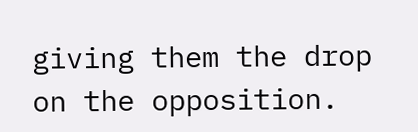giving them the drop on the opposition.